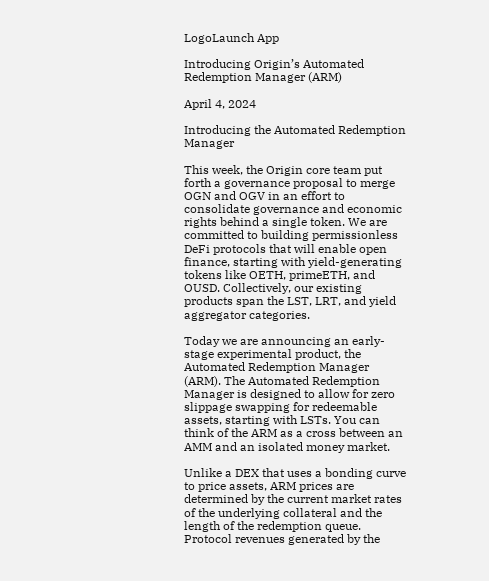LogoLaunch App

Introducing Origin’s Automated Redemption Manager (ARM)

April 4, 2024

Introducing the Automated Redemption Manager

This week, the Origin core team put forth a governance proposal to merge OGN and OGV in an effort to consolidate governance and economic rights behind a single token. We are committed to building permissionless DeFi protocols that will enable open finance, starting with yield-generating tokens like OETH, primeETH, and OUSD. Collectively, our existing products span the LST, LRT, and yield aggregator categories.

Today we are announcing an early-stage experimental product, the Automated Redemption Manager (ARM). The Automated Redemption Manager is designed to allow for zero slippage swapping for redeemable assets, starting with LSTs. You can think of the ARM as a cross between an AMM and an isolated money market.

Unlike a DEX that uses a bonding curve to price assets, ARM prices are determined by the current market rates of the underlying collateral and the length of the redemption queue. Protocol revenues generated by the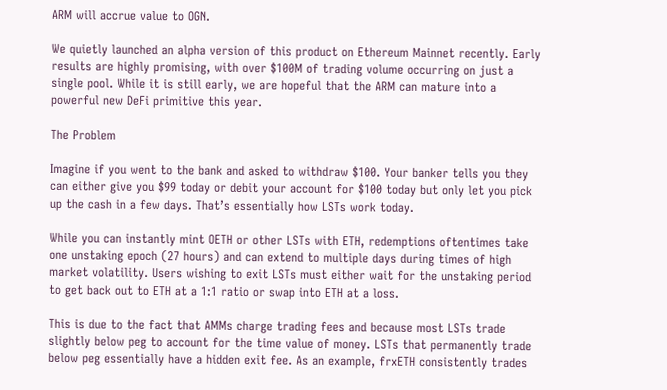ARM will accrue value to OGN.

We quietly launched an alpha version of this product on Ethereum Mainnet recently. Early results are highly promising, with over $100M of trading volume occurring on just a single pool. While it is still early, we are hopeful that the ARM can mature into a powerful new DeFi primitive this year.

The Problem

Imagine if you went to the bank and asked to withdraw $100. Your banker tells you they can either give you $99 today or debit your account for $100 today but only let you pick up the cash in a few days. That’s essentially how LSTs work today.

While you can instantly mint OETH or other LSTs with ETH, redemptions oftentimes take one unstaking epoch (27 hours) and can extend to multiple days during times of high market volatility. Users wishing to exit LSTs must either wait for the unstaking period to get back out to ETH at a 1:1 ratio or swap into ETH at a loss.

This is due to the fact that AMMs charge trading fees and because most LSTs trade slightly below peg to account for the time value of money. LSTs that permanently trade below peg essentially have a hidden exit fee. As an example, frxETH consistently trades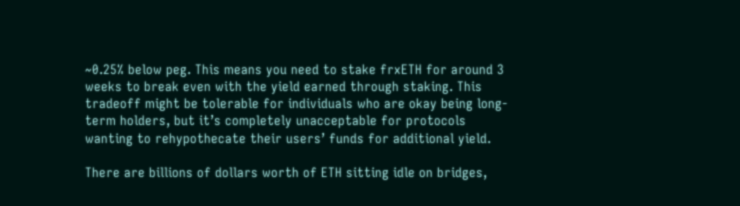~0.25% below peg. This means you need to stake frxETH for around 3 weeks to break even with the yield earned through staking. This tradeoff might be tolerable for individuals who are okay being long-term holders, but it’s completely unacceptable for protocols wanting to rehypothecate their users’ funds for additional yield.

There are billions of dollars worth of ETH sitting idle on bridges,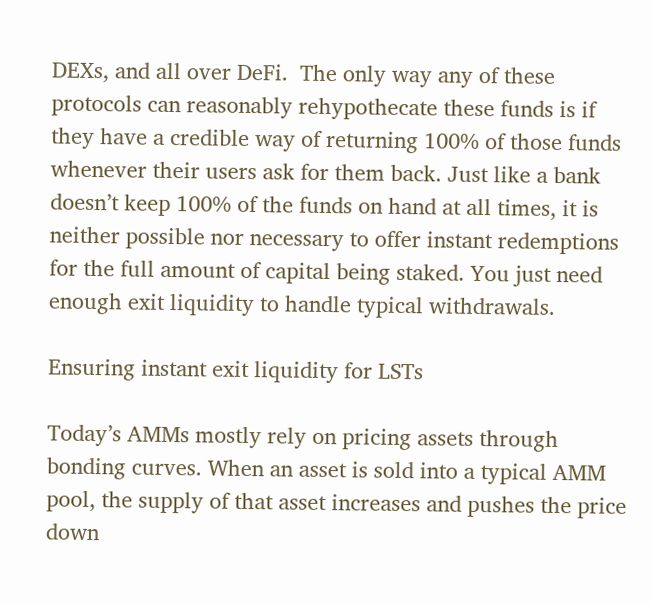DEXs, and all over DeFi.  The only way any of these protocols can reasonably rehypothecate these funds is if they have a credible way of returning 100% of those funds whenever their users ask for them back. Just like a bank doesn’t keep 100% of the funds on hand at all times, it is neither possible nor necessary to offer instant redemptions for the full amount of capital being staked. You just need enough exit liquidity to handle typical withdrawals.

Ensuring instant exit liquidity for LSTs

Today’s AMMs mostly rely on pricing assets through bonding curves. When an asset is sold into a typical AMM pool, the supply of that asset increases and pushes the price down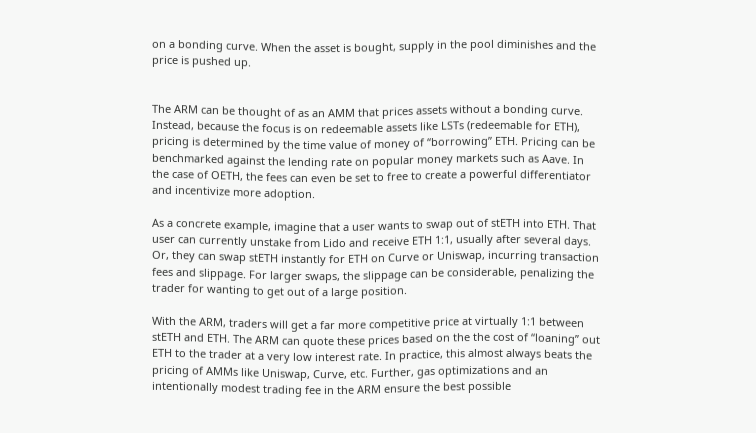on a bonding curve. When the asset is bought, supply in the pool diminishes and the price is pushed up.


The ARM can be thought of as an AMM that prices assets without a bonding curve. Instead, because the focus is on redeemable assets like LSTs (redeemable for ETH), pricing is determined by the time value of money of “borrowing” ETH. Pricing can be benchmarked against the lending rate on popular money markets such as Aave. In the case of OETH, the fees can even be set to free to create a powerful differentiator and incentivize more adoption.

As a concrete example, imagine that a user wants to swap out of stETH into ETH. That user can currently unstake from Lido and receive ETH 1:1, usually after several days. Or, they can swap stETH instantly for ETH on Curve or Uniswap, incurring transaction fees and slippage. For larger swaps, the slippage can be considerable, penalizing the trader for wanting to get out of a large position.

With the ARM, traders will get a far more competitive price at virtually 1:1 between stETH and ETH. The ARM can quote these prices based on the the cost of “loaning” out ETH to the trader at a very low interest rate. In practice, this almost always beats the pricing of AMMs like Uniswap, Curve, etc. Further, gas optimizations and an intentionally modest trading fee in the ARM ensure the best possible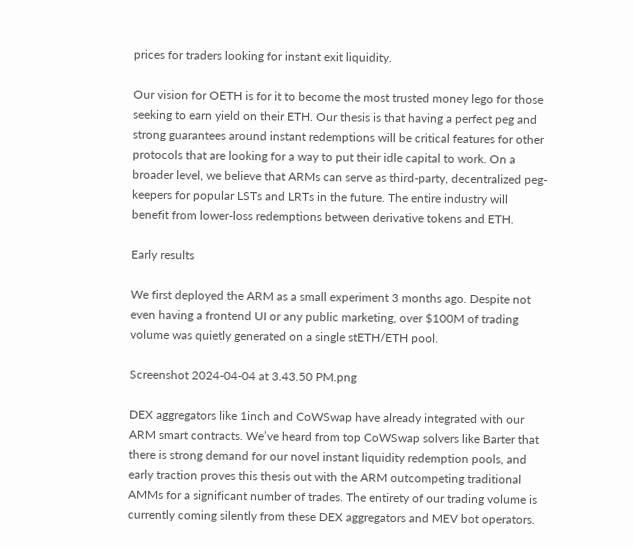prices for traders looking for instant exit liquidity.

Our vision for OETH is for it to become the most trusted money lego for those seeking to earn yield on their ETH. Our thesis is that having a perfect peg and strong guarantees around instant redemptions will be critical features for other protocols that are looking for a way to put their idle capital to work. On a broader level, we believe that ARMs can serve as third-party, decentralized peg-keepers for popular LSTs and LRTs in the future. The entire industry will benefit from lower-loss redemptions between derivative tokens and ETH.

Early results

We first deployed the ARM as a small experiment 3 months ago. Despite not even having a frontend UI or any public marketing, over $100M of trading volume was quietly generated on a single stETH/ETH pool.

Screenshot 2024-04-04 at 3.43.50 PM.png

DEX aggregators like 1inch and CoWSwap have already integrated with our ARM smart contracts. We’ve heard from top CoWSwap solvers like Barter that there is strong demand for our novel instant liquidity redemption pools, and early traction proves this thesis out with the ARM outcompeting traditional AMMs for a significant number of trades. The entirety of our trading volume is currently coming silently from these DEX aggregators and MEV bot operators.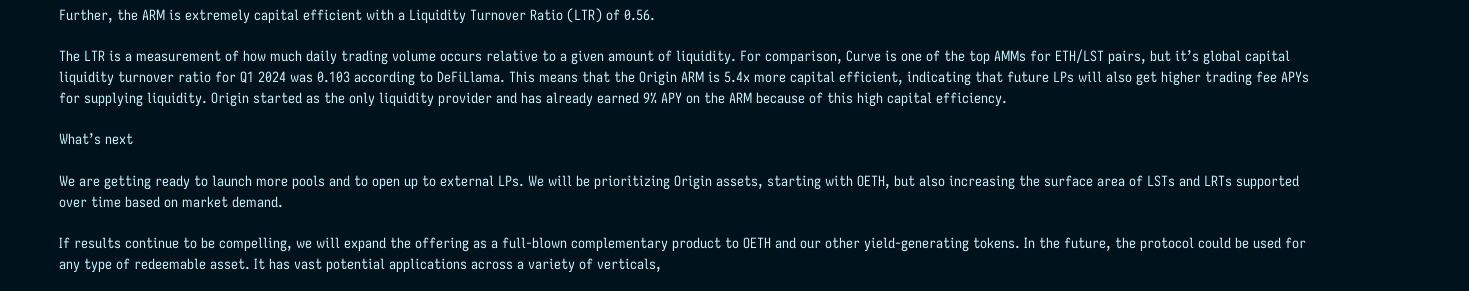Further, the ARM is extremely capital efficient with a Liquidity Turnover Ratio (LTR) of 0.56.

The LTR is a measurement of how much daily trading volume occurs relative to a given amount of liquidity. For comparison, Curve is one of the top AMMs for ETH/LST pairs, but it’s global capital liquidity turnover ratio for Q1 2024 was 0.103 according to DeFiLlama. This means that the Origin ARM is 5.4x more capital efficient, indicating that future LPs will also get higher trading fee APYs for supplying liquidity. Origin started as the only liquidity provider and has already earned 9% APY on the ARM because of this high capital efficiency.

What’s next

We are getting ready to launch more pools and to open up to external LPs. We will be prioritizing Origin assets, starting with OETH, but also increasing the surface area of LSTs and LRTs supported over time based on market demand.

If results continue to be compelling, we will expand the offering as a full-blown complementary product to OETH and our other yield-generating tokens. In the future, the protocol could be used for any type of redeemable asset. It has vast potential applications across a variety of verticals,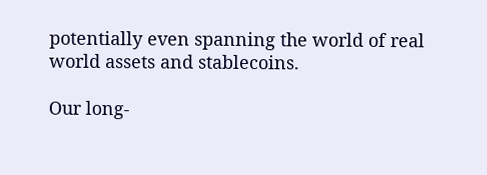potentially even spanning the world of real world assets and stablecoins.

Our long-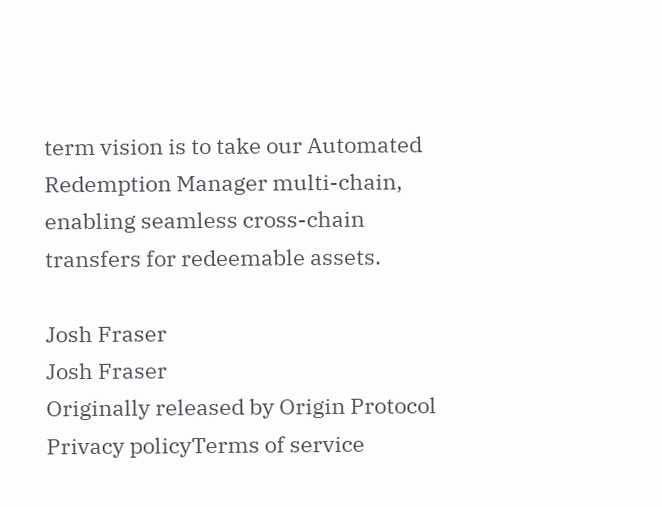term vision is to take our Automated Redemption Manager multi-chain, enabling seamless cross-chain transfers for redeemable assets.

Josh Fraser
Josh Fraser
Originally released by Origin Protocol
Privacy policyTerms of service